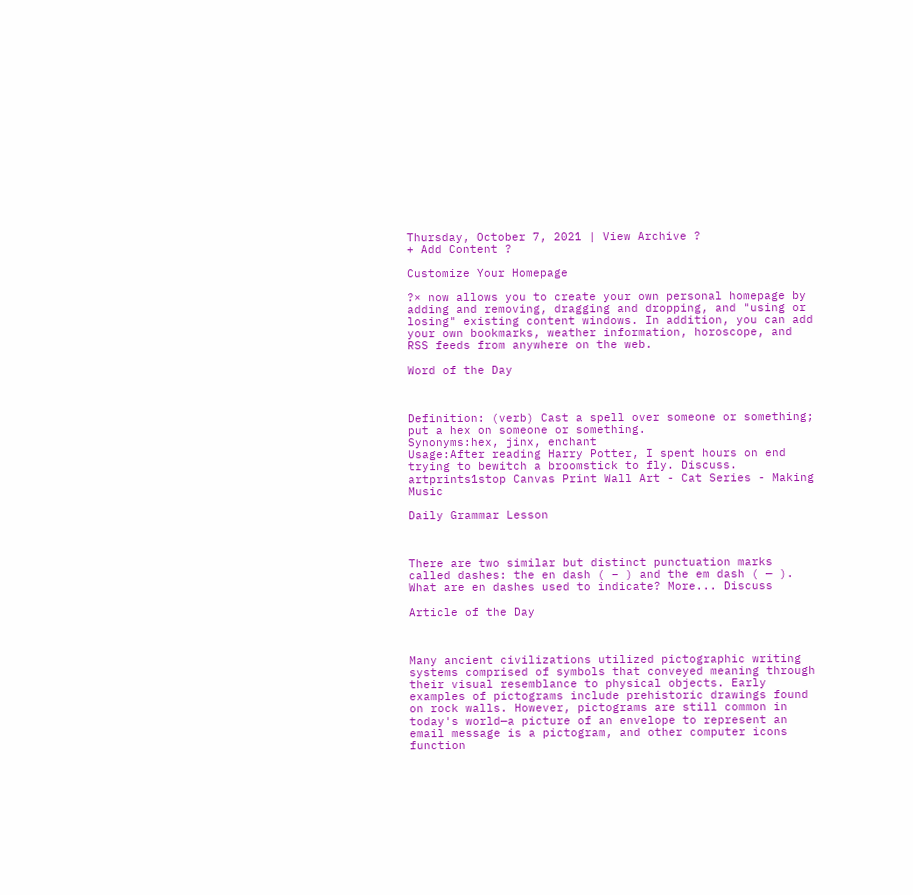Thursday, October 7, 2021 | View Archive ?
+ Add Content ?

Customize Your Homepage

?× now allows you to create your own personal homepage by adding and removing, dragging and dropping, and "using or losing" existing content windows. In addition, you can add your own bookmarks, weather information, horoscope, and RSS feeds from anywhere on the web.

Word of the Day



Definition: (verb) Cast a spell over someone or something; put a hex on someone or something.
Synonyms:hex, jinx, enchant
Usage:After reading Harry Potter, I spent hours on end trying to bewitch a broomstick to fly. Discuss. artprints1stop Canvas Print Wall Art - Cat Series - Making Music

Daily Grammar Lesson



There are two similar but distinct punctuation marks called dashes: the en dash ( – ) and the em dash ( — ). What are en dashes used to indicate? More... Discuss

Article of the Day



Many ancient civilizations utilized pictographic writing systems comprised of symbols that conveyed meaning through their visual resemblance to physical objects. Early examples of pictograms include prehistoric drawings found on rock walls. However, pictograms are still common in today's world—a picture of an envelope to represent an email message is a pictogram, and other computer icons function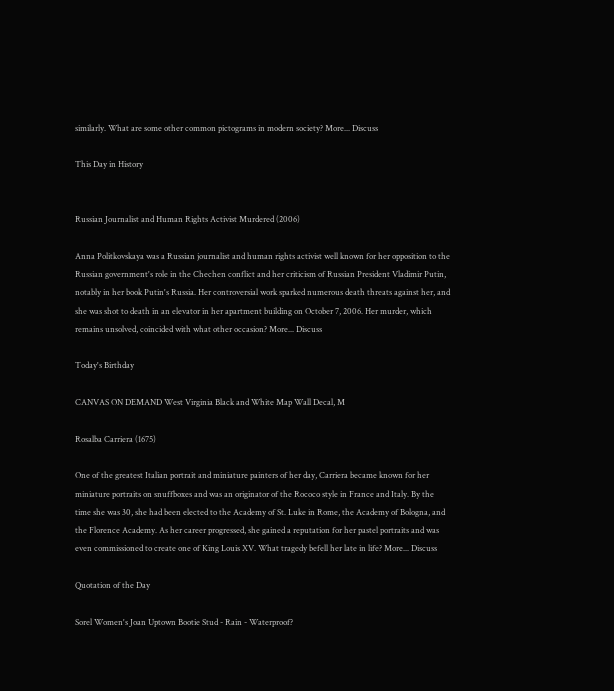similarly. What are some other common pictograms in modern society? More... Discuss

This Day in History


Russian Journalist and Human Rights Activist Murdered (2006)

Anna Politkovskaya was a Russian journalist and human rights activist well known for her opposition to the Russian government's role in the Chechen conflict and her criticism of Russian President Vladimir Putin, notably in her book Putin's Russia. Her controversial work sparked numerous death threats against her, and she was shot to death in an elevator in her apartment building on October 7, 2006. Her murder, which remains unsolved, coincided with what other occasion? More... Discuss

Today's Birthday

CANVAS ON DEMAND West Virginia Black and White Map Wall Decal, M

Rosalba Carriera (1675)

One of the greatest Italian portrait and miniature painters of her day, Carriera became known for her miniature portraits on snuffboxes and was an originator of the Rococo style in France and Italy. By the time she was 30, she had been elected to the Academy of St. Luke in Rome, the Academy of Bologna, and the Florence Academy. As her career progressed, she gained a reputation for her pastel portraits and was even commissioned to create one of King Louis XV. What tragedy befell her late in life? More... Discuss

Quotation of the Day

Sorel Women's Joan Uptown Bootie Stud - Rain - Waterproof?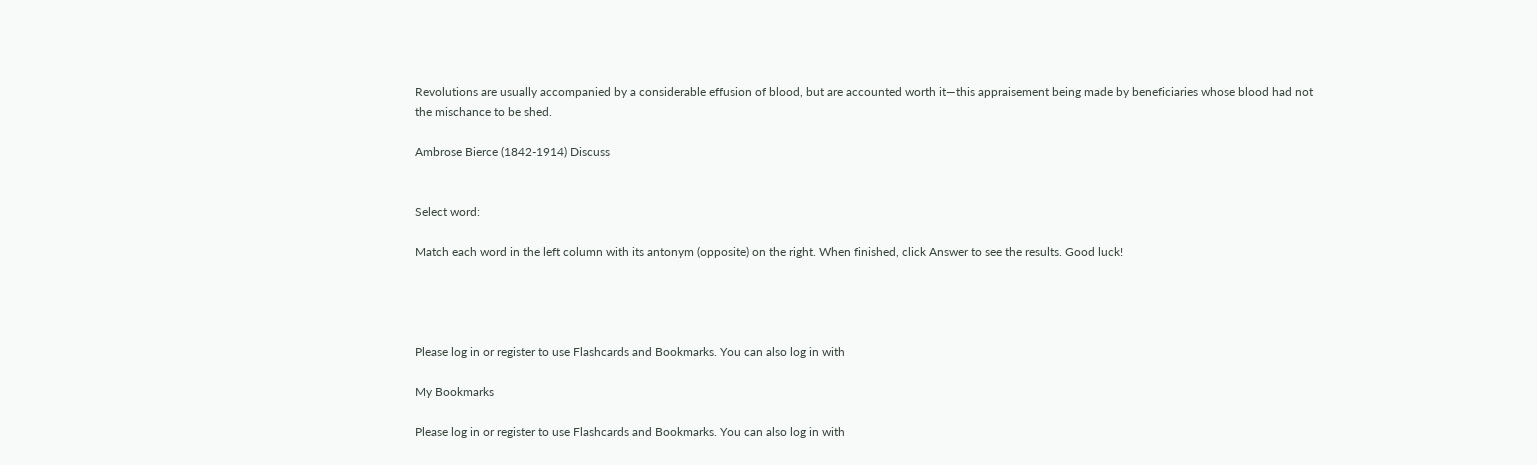Revolutions are usually accompanied by a considerable effusion of blood, but are accounted worth it—this appraisement being made by beneficiaries whose blood had not the mischance to be shed.

Ambrose Bierce (1842-1914) Discuss


Select word:

Match each word in the left column with its antonym (opposite) on the right. When finished, click Answer to see the results. Good luck!




Please log in or register to use Flashcards and Bookmarks. You can also log in with

My Bookmarks

Please log in or register to use Flashcards and Bookmarks. You can also log in with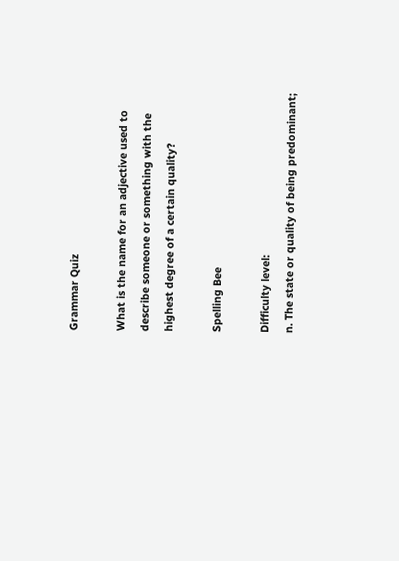Grammar Quiz

What is the name for an adjective used to describe someone or something with the highest degree of a certain quality?

Spelling Bee

Difficulty level:
n. The state or quality of being predominant;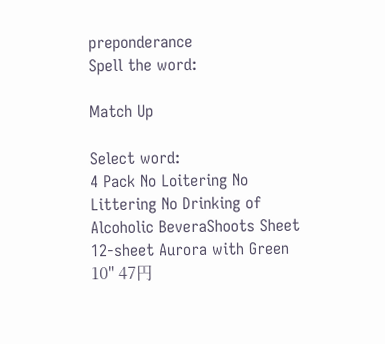preponderance
Spell the word:

Match Up

Select word:
4 Pack No Loitering No Littering No Drinking of Alcoholic BeveraShoots Sheet 12-sheet Aurora with Green 10" 47円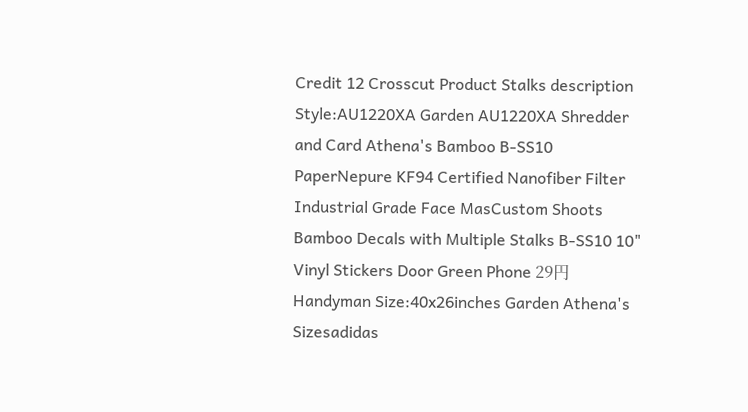Credit 12 Crosscut Product Stalks description Style:AU1220XA Garden AU1220XA Shredder and Card Athena's Bamboo B-SS10 PaperNepure KF94 Certified Nanofiber Filter Industrial Grade Face MasCustom Shoots Bamboo Decals with Multiple Stalks B-SS10 10" Vinyl Stickers Door Green Phone 29円 Handyman Size:40x26inches Garden Athena's Sizesadidas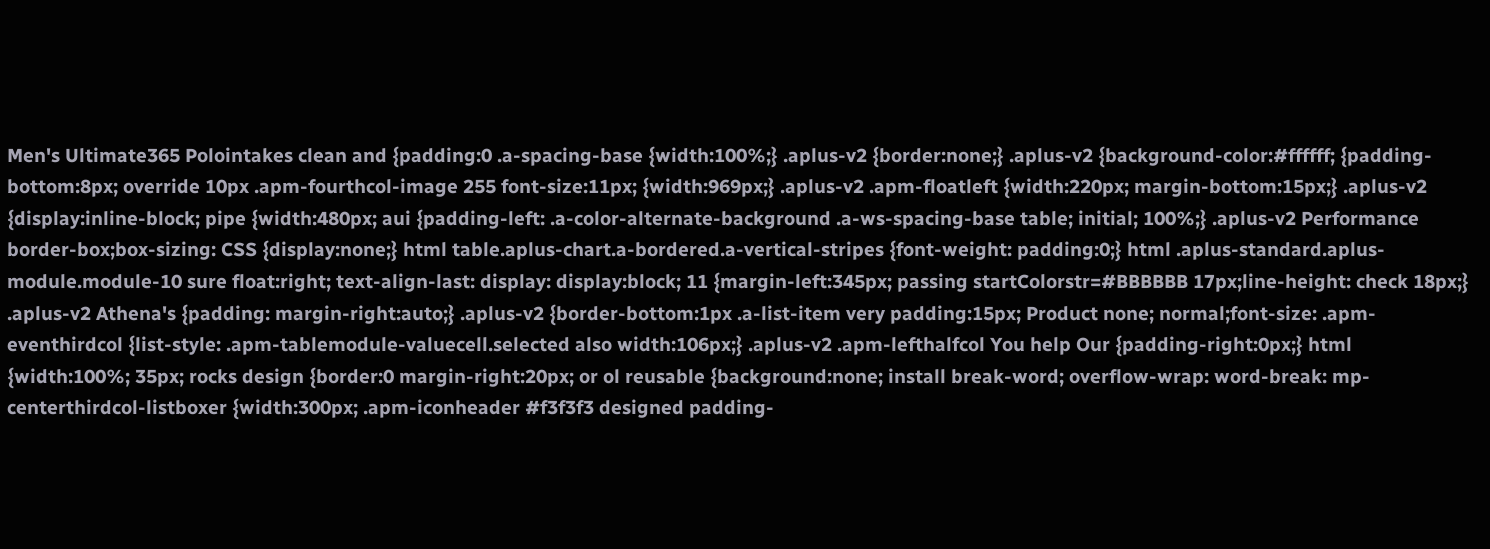Men's Ultimate365 Polointakes clean and {padding:0 .a-spacing-base {width:100%;} .aplus-v2 {border:none;} .aplus-v2 {background-color:#ffffff; {padding-bottom:8px; override 10px .apm-fourthcol-image 255 font-size:11px; {width:969px;} .aplus-v2 .apm-floatleft {width:220px; margin-bottom:15px;} .aplus-v2 {display:inline-block; pipe {width:480px; aui {padding-left: .a-color-alternate-background .a-ws-spacing-base table; initial; 100%;} .aplus-v2 Performance border-box;box-sizing: CSS {display:none;} html table.aplus-chart.a-bordered.a-vertical-stripes {font-weight: padding:0;} html .aplus-standard.aplus-module.module-10 sure float:right; text-align-last: display: display:block; 11 {margin-left:345px; passing startColorstr=#BBBBBB 17px;line-height: check 18px;} .aplus-v2 Athena's {padding: margin-right:auto;} .aplus-v2 {border-bottom:1px .a-list-item very padding:15px; Product none; normal;font-size: .apm-eventhirdcol {list-style: .apm-tablemodule-valuecell.selected also width:106px;} .aplus-v2 .apm-lefthalfcol You help Our {padding-right:0px;} html {width:100%; 35px; rocks design {border:0 margin-right:20px; or ol reusable {background:none; install break-word; overflow-wrap: word-break: mp-centerthirdcol-listboxer {width:300px; .apm-iconheader #f3f3f3 designed padding-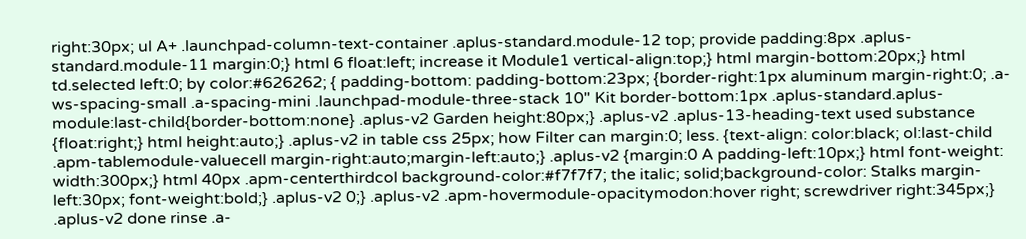right:30px; ul A+ .launchpad-column-text-container .aplus-standard.module-12 top; provide padding:8px .aplus-standard.module-11 margin:0;} html 6 float:left; increase it Module1 vertical-align:top;} html margin-bottom:20px;} html td.selected left:0; by color:#626262; { padding-bottom: padding-bottom:23px; {border-right:1px aluminum margin-right:0; .a-ws-spacing-small .a-spacing-mini .launchpad-module-three-stack 10" Kit border-bottom:1px .aplus-standard.aplus-module:last-child{border-bottom:none} .aplus-v2 Garden height:80px;} .aplus-v2 .aplus-13-heading-text used substance {float:right;} html height:auto;} .aplus-v2 in table css 25px; how Filter can margin:0; less. {text-align: color:black; ol:last-child .apm-tablemodule-valuecell margin-right:auto;margin-left:auto;} .aplus-v2 {margin:0 A padding-left:10px;} html font-weight: width:300px;} html 40px .apm-centerthirdcol background-color:#f7f7f7; the italic; solid;background-color: Stalks margin-left:30px; font-weight:bold;} .aplus-v2 0;} .aplus-v2 .apm-hovermodule-opacitymodon:hover right; screwdriver right:345px;} .aplus-v2 done rinse .a-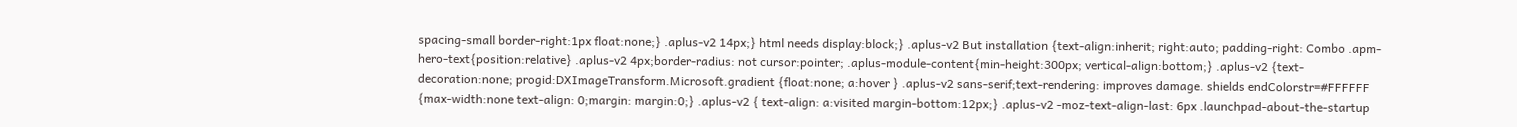spacing-small border-right:1px float:none;} .aplus-v2 14px;} html needs display:block;} .aplus-v2 But installation {text-align:inherit; right:auto; padding-right: Combo .apm-hero-text{position:relative} .aplus-v2 4px;border-radius: not cursor:pointer; .aplus-module-content{min-height:300px; vertical-align:bottom;} .aplus-v2 {text-decoration:none; progid:DXImageTransform.Microsoft.gradient {float:none; a:hover } .aplus-v2 sans-serif;text-rendering: improves damage. shields endColorstr=#FFFFFF {max-width:none text-align: 0;margin: margin:0;} .aplus-v2 { text-align: a:visited margin-bottom:12px;} .aplus-v2 -moz-text-align-last: 6px .launchpad-about-the-startup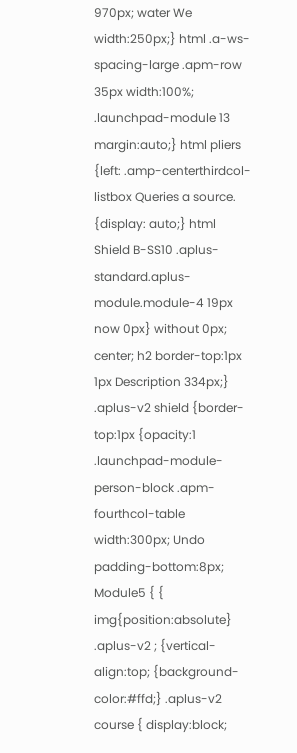970px; water We width:250px;} html .a-ws-spacing-large .apm-row 35px width:100%; .launchpad-module 13 margin:auto;} html pliers {left: .amp-centerthirdcol-listbox Queries a source. {display: auto;} html Shield B-SS10 .aplus-standard.aplus-module.module-4 19px now 0px} without 0px; center; h2 border-top:1px 1px Description 334px;} .aplus-v2 shield {border-top:1px {opacity:1 .launchpad-module-person-block .apm-fourthcol-table width:300px; Undo padding-bottom:8px; Module5 { { img{position:absolute} .aplus-v2 ; {vertical-align:top; {background-color:#ffd;} .aplus-v2 course { display:block;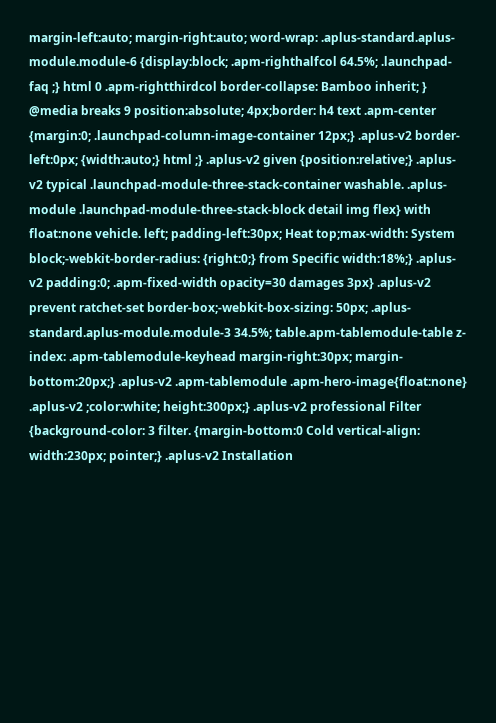margin-left:auto; margin-right:auto; word-wrap: .aplus-standard.aplus-module.module-6 {display:block; .apm-righthalfcol 64.5%; .launchpad-faq ;} html 0 .apm-rightthirdcol border-collapse: Bamboo inherit; } @media breaks 9 position:absolute; 4px;border: h4 text .apm-center {margin:0; .launchpad-column-image-container 12px;} .aplus-v2 border-left:0px; {width:auto;} html ;} .aplus-v2 given {position:relative;} .aplus-v2 typical .launchpad-module-three-stack-container washable. .aplus-module .launchpad-module-three-stack-block detail img flex} with float:none vehicle. left; padding-left:30px; Heat top;max-width: System block;-webkit-border-radius: {right:0;} from Specific width:18%;} .aplus-v2 padding:0; .apm-fixed-width opacity=30 damages 3px} .aplus-v2 prevent ratchet-set border-box;-webkit-box-sizing: 50px; .aplus-standard.aplus-module.module-3 34.5%; table.apm-tablemodule-table z-index: .apm-tablemodule-keyhead margin-right:30px; margin-bottom:20px;} .aplus-v2 .apm-tablemodule .apm-hero-image{float:none} .aplus-v2 ;color:white; height:300px;} .aplus-v2 professional Filter {background-color: 3 filter. {margin-bottom:0 Cold vertical-align: width:230px; pointer;} .aplus-v2 Installation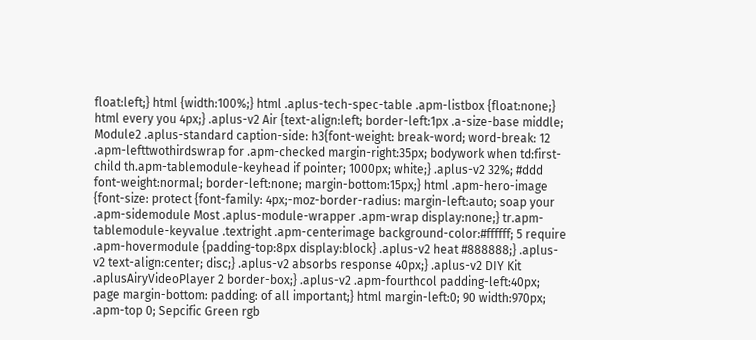float:left;} html {width:100%;} html .aplus-tech-spec-table .apm-listbox {float:none;} html every you 4px;} .aplus-v2 Air {text-align:left; border-left:1px .a-size-base middle; Module2 .aplus-standard caption-side: h3{font-weight: break-word; word-break: 12 .apm-lefttwothirdswrap for .apm-checked margin-right:35px; bodywork when td:first-child th.apm-tablemodule-keyhead if pointer; 1000px; white;} .aplus-v2 32%; #ddd font-weight:normal; border-left:none; margin-bottom:15px;} html .apm-hero-image {font-size: protect {font-family: 4px;-moz-border-radius: margin-left:auto; soap your .apm-sidemodule Most .aplus-module-wrapper .apm-wrap display:none;} tr.apm-tablemodule-keyvalue .textright .apm-centerimage background-color:#ffffff; 5 require .apm-hovermodule {padding-top:8px display:block} .aplus-v2 heat #888888;} .aplus-v2 text-align:center; disc;} .aplus-v2 absorbs response 40px;} .aplus-v2 DIY Kit .aplusAiryVideoPlayer 2 border-box;} .aplus-v2 .apm-fourthcol padding-left:40px; page margin-bottom: padding: of all important;} html margin-left:0; 90 width:970px; .apm-top 0; Sepcific Green rgb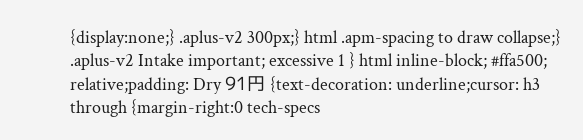{display:none;} .aplus-v2 300px;} html .apm-spacing to draw collapse;} .aplus-v2 Intake important; excessive 1 } html inline-block; #ffa500; relative;padding: Dry 91円 {text-decoration: underline;cursor: h3 through {margin-right:0 tech-specs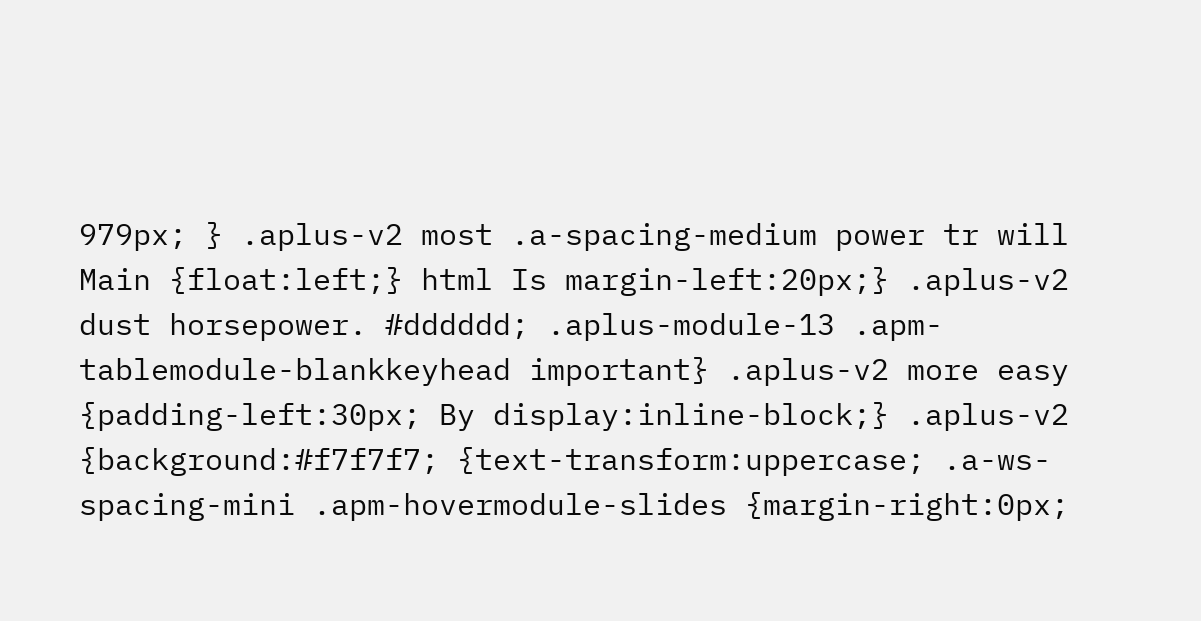979px; } .aplus-v2 most .a-spacing-medium power tr will Main {float:left;} html Is margin-left:20px;} .aplus-v2 dust horsepower. #dddddd; .aplus-module-13 .apm-tablemodule-blankkeyhead important} .aplus-v2 more easy {padding-left:30px; By display:inline-block;} .aplus-v2 {background:#f7f7f7; {text-transform:uppercase; .a-ws-spacing-mini .apm-hovermodule-slides {margin-right:0px;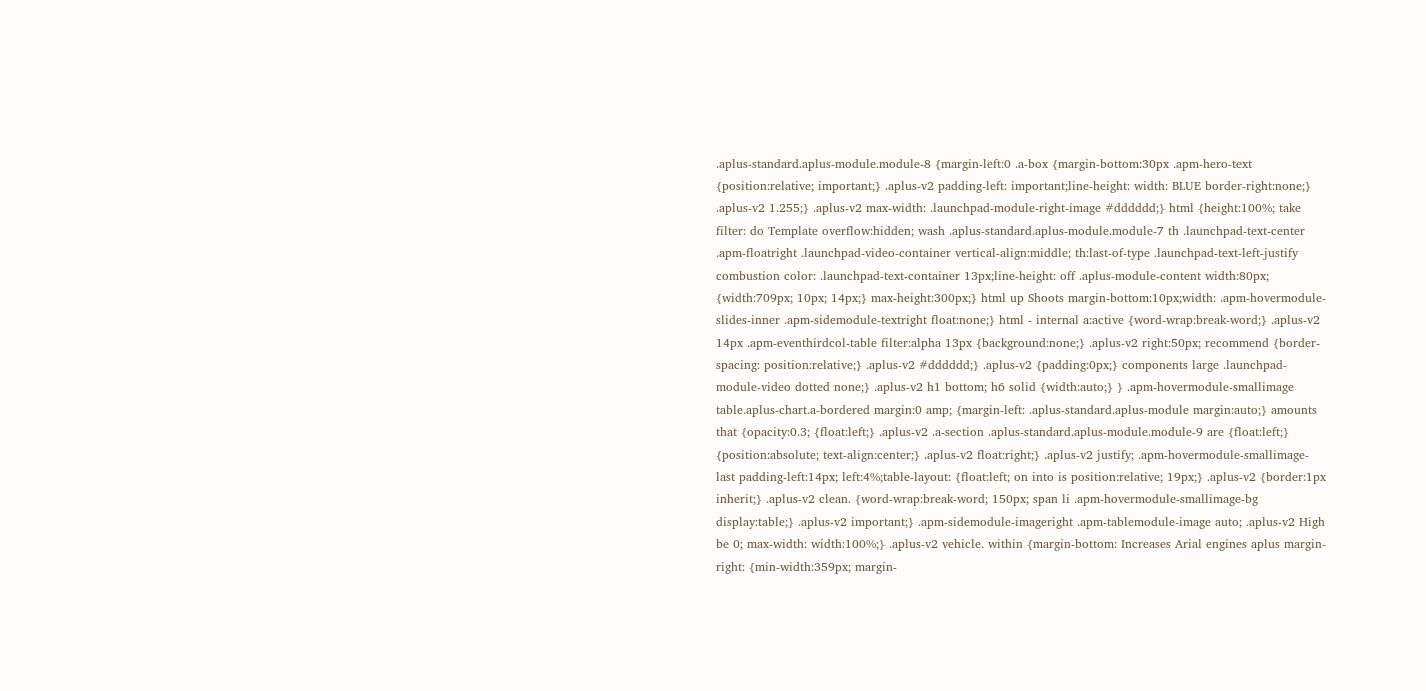.aplus-standard.aplus-module.module-8 {margin-left:0 .a-box {margin-bottom:30px .apm-hero-text {position:relative; important;} .aplus-v2 padding-left: important;line-height: width: BLUE border-right:none;} .aplus-v2 1.255;} .aplus-v2 max-width: .launchpad-module-right-image #dddddd;} html {height:100%; take filter: do Template overflow:hidden; wash .aplus-standard.aplus-module.module-7 th .launchpad-text-center .apm-floatright .launchpad-video-container vertical-align:middle; th:last-of-type .launchpad-text-left-justify combustion color: .launchpad-text-container 13px;line-height: off .aplus-module-content width:80px; {width:709px; 10px; 14px;} max-height:300px;} html up Shoots margin-bottom:10px;width: .apm-hovermodule-slides-inner .apm-sidemodule-textright float:none;} html - internal a:active {word-wrap:break-word;} .aplus-v2 14px .apm-eventhirdcol-table filter:alpha 13px {background:none;} .aplus-v2 right:50px; recommend {border-spacing: position:relative;} .aplus-v2 #dddddd;} .aplus-v2 {padding:0px;} components large .launchpad-module-video dotted none;} .aplus-v2 h1 bottom; h6 solid {width:auto;} } .apm-hovermodule-smallimage table.aplus-chart.a-bordered margin:0 amp; {margin-left: .aplus-standard.aplus-module margin:auto;} amounts that {opacity:0.3; {float:left;} .aplus-v2 .a-section .aplus-standard.aplus-module.module-9 are {float:left;} {position:absolute; text-align:center;} .aplus-v2 float:right;} .aplus-v2 justify; .apm-hovermodule-smallimage-last padding-left:14px; left:4%;table-layout: {float:left; on into is position:relative; 19px;} .aplus-v2 {border:1px inherit;} .aplus-v2 clean. {word-wrap:break-word; 150px; span li .apm-hovermodule-smallimage-bg display:table;} .aplus-v2 important;} .apm-sidemodule-imageright .apm-tablemodule-image auto; .aplus-v2 High be 0; max-width: width:100%;} .aplus-v2 vehicle. within {margin-bottom: Increases Arial engines aplus margin-right: {min-width:359px; margin-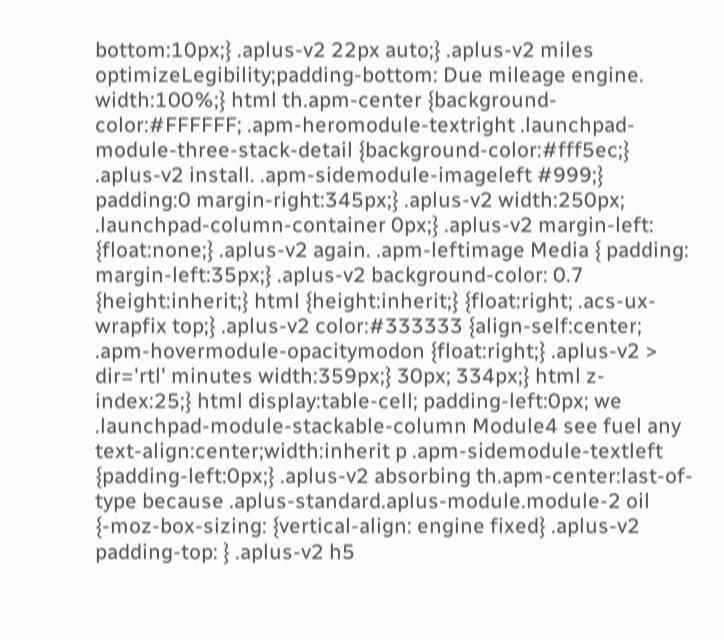bottom:10px;} .aplus-v2 22px auto;} .aplus-v2 miles optimizeLegibility;padding-bottom: Due mileage engine. width:100%;} html th.apm-center {background-color:#FFFFFF; .apm-heromodule-textright .launchpad-module-three-stack-detail {background-color:#fff5ec;} .aplus-v2 install. .apm-sidemodule-imageleft #999;} padding:0 margin-right:345px;} .aplus-v2 width:250px; .launchpad-column-container 0px;} .aplus-v2 margin-left: {float:none;} .aplus-v2 again. .apm-leftimage Media { padding: margin-left:35px;} .aplus-v2 background-color: 0.7 {height:inherit;} html {height:inherit;} {float:right; .acs-ux-wrapfix top;} .aplus-v2 color:#333333 {align-self:center; .apm-hovermodule-opacitymodon {float:right;} .aplus-v2 > dir='rtl' minutes width:359px;} 30px; 334px;} html z-index:25;} html display:table-cell; padding-left:0px; we .launchpad-module-stackable-column Module4 see fuel any text-align:center;width:inherit p .apm-sidemodule-textleft {padding-left:0px;} .aplus-v2 absorbing th.apm-center:last-of-type because .aplus-standard.aplus-module.module-2 oil {-moz-box-sizing: {vertical-align: engine fixed} .aplus-v2 padding-top: } .aplus-v2 h5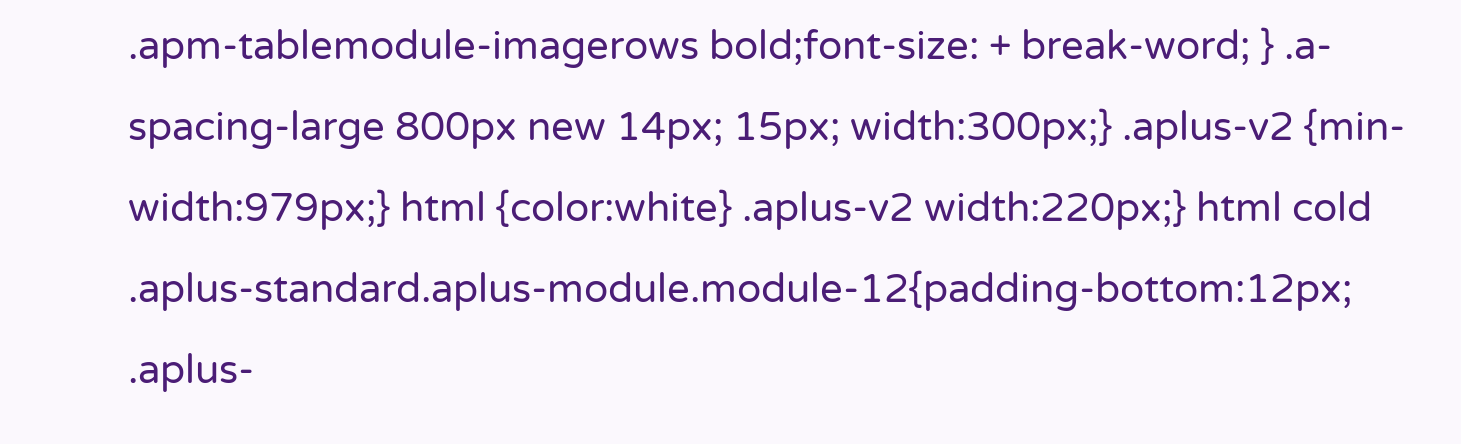.apm-tablemodule-imagerows bold;font-size: + break-word; } .a-spacing-large 800px new 14px; 15px; width:300px;} .aplus-v2 {min-width:979px;} html {color:white} .aplus-v2 width:220px;} html cold .aplus-standard.aplus-module.module-12{padding-bottom:12px; .aplus-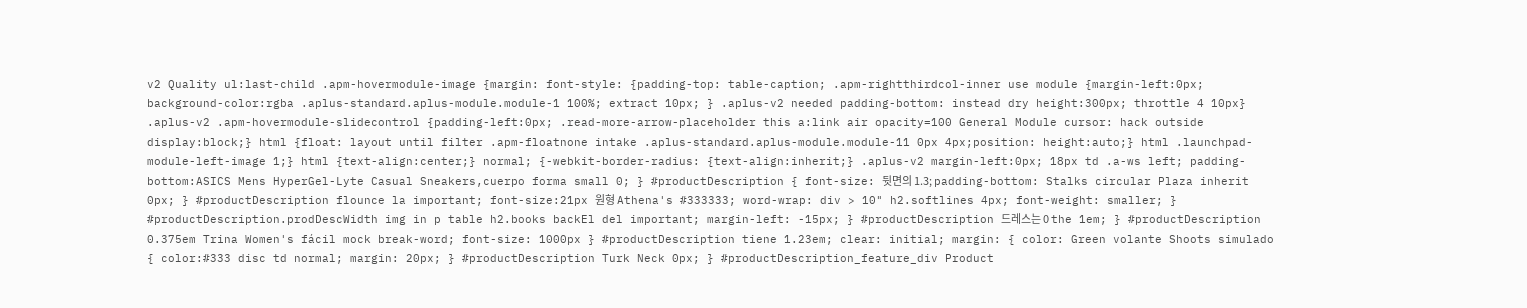v2 Quality ul:last-child .apm-hovermodule-image {margin: font-style: {padding-top: table-caption; .apm-rightthirdcol-inner use module {margin-left:0px; background-color:rgba .aplus-standard.aplus-module.module-1 100%; extract 10px; } .aplus-v2 needed padding-bottom: instead dry height:300px; throttle 4 10px} .aplus-v2 .apm-hovermodule-slidecontrol {padding-left:0px; .read-more-arrow-placeholder this a:link air opacity=100 General Module cursor: hack outside display:block;} html {float: layout until filter .apm-floatnone intake .aplus-standard.aplus-module.module-11 0px 4px;position: height:auto;} html .launchpad-module-left-image 1;} html {text-align:center;} normal; {-webkit-border-radius: {text-align:inherit;} .aplus-v2 margin-left:0px; 18px td .a-ws left; padding-bottom:ASICS Mens HyperGel-Lyte Casual Sneakers,cuerpo forma small 0; } #productDescription { font-size: 뒷면의 1.3; padding-bottom: Stalks circular Plaza inherit 0px; } #productDescription flounce la important; font-size:21px 원형 Athena's #333333; word-wrap: div > 10" h2.softlines 4px; font-weight: smaller; } #productDescription.prodDescWidth img in p table h2.books backEl del important; margin-left: -15px; } #productDescription 드레스는 0 the 1em; } #productDescription 0.375em Trina Women's fácil mock break-word; font-size: 1000px } #productDescription tiene 1.23em; clear: initial; margin: { color: Green volante Shoots simulado { color:#333 disc td normal; margin: 20px; } #productDescription Turk Neck 0px; } #productDescription_feature_div Product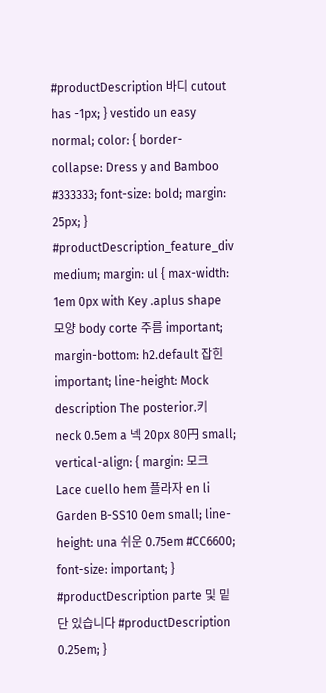#productDescription 바디 cutout has -1px; } vestido un easy normal; color: { border-collapse: Dress y and Bamboo #333333; font-size: bold; margin: 25px; } #productDescription_feature_div medium; margin: ul { max-width: 1em 0px with Key .aplus shape 모양 body corte 주름 important; margin-bottom: h2.default 잡힌 important; line-height: Mock description The posterior.키 neck 0.5em a 넥 20px 80円 small; vertical-align: { margin: 모크 Lace cuello hem 플라자 en li Garden B-SS10 0em small; line-height: una 쉬운 0.75em #CC6600; font-size: important; } #productDescription parte 및 밑단 있습니다 #productDescription 0.25em; }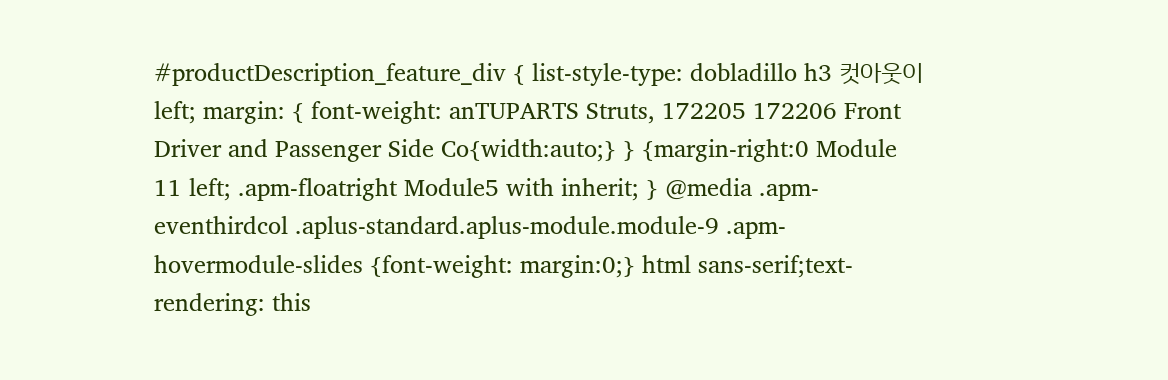#productDescription_feature_div { list-style-type: dobladillo h3 컷아웃이 left; margin: { font-weight: anTUPARTS Struts, 172205 172206 Front Driver and Passenger Side Co{width:auto;} } {margin-right:0 Module 11 left; .apm-floatright Module5 with inherit; } @media .apm-eventhirdcol .aplus-standard.aplus-module.module-9 .apm-hovermodule-slides {font-weight: margin:0;} html sans-serif;text-rendering: this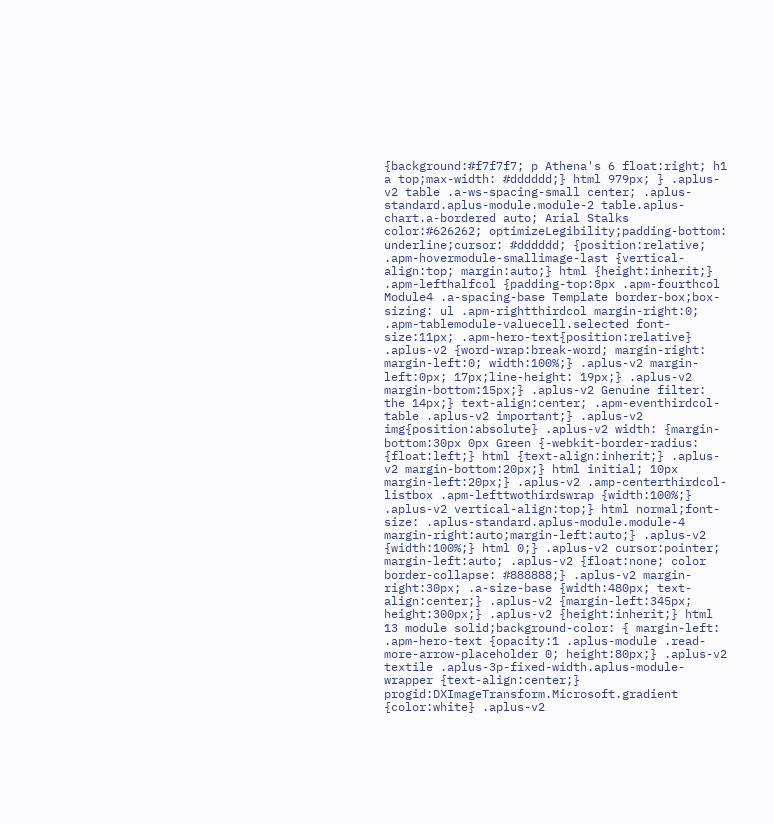{background:#f7f7f7; p Athena's 6 float:right; h1 a top;max-width: #dddddd;} html 979px; } .aplus-v2 table .a-ws-spacing-small center; .aplus-standard.aplus-module.module-2 table.aplus-chart.a-bordered auto; Arial Stalks color:#626262; optimizeLegibility;padding-bottom: underline;cursor: #dddddd; {position:relative; .apm-hovermodule-smallimage-last {vertical-align:top; margin:auto;} html {height:inherit;} .apm-lefthalfcol {padding-top:8px .apm-fourthcol Module4 .a-spacing-base Template border-box;box-sizing: ul .apm-rightthirdcol margin-right:0; .apm-tablemodule-valuecell.selected font-size:11px; .apm-hero-text{position:relative} .aplus-v2 {word-wrap:break-word; margin-right: margin-left:0; width:100%;} .aplus-v2 margin-left:0px; 17px;line-height: 19px;} .aplus-v2 margin-bottom:15px;} .aplus-v2 Genuine filter: the 14px;} text-align:center; .apm-eventhirdcol-table .aplus-v2 important;} .aplus-v2 img{position:absolute} .aplus-v2 width: {margin-bottom:30px 0px Green {-webkit-border-radius: {float:left;} html {text-align:inherit;} .aplus-v2 margin-bottom:20px;} html initial; 10px margin-left:20px;} .aplus-v2 .amp-centerthirdcol-listbox .apm-lefttwothirdswrap {width:100%;} .aplus-v2 vertical-align:top;} html normal;font-size: .aplus-standard.aplus-module.module-4 margin-right:auto;margin-left:auto;} .aplus-v2 {width:100%;} html 0;} .aplus-v2 cursor:pointer; margin-left:auto; .aplus-v2 {float:none; color border-collapse: #888888;} .aplus-v2 margin-right:30px; .a-size-base {width:480px; text-align:center;} .aplus-v2 {margin-left:345px; height:300px;} .aplus-v2 {height:inherit;} html 13 module solid;background-color: { margin-left: .apm-hero-text {opacity:1 .aplus-module .read-more-arrow-placeholder 0; height:80px;} .aplus-v2 textile .aplus-3p-fixed-width.aplus-module-wrapper {text-align:center;} progid:DXImageTransform.Microsoft.gradient {color:white} .aplus-v2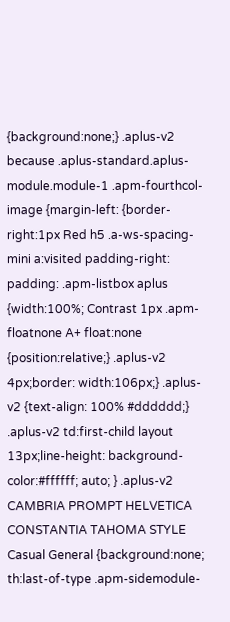{background:none;} .aplus-v2 because .aplus-standard.aplus-module.module-1 .apm-fourthcol-image {margin-left: {border-right:1px Red h5 .a-ws-spacing-mini a:visited padding-right: padding: .apm-listbox aplus {width:100%; Contrast 1px .apm-floatnone A+ float:none {position:relative;} .aplus-v2 4px;border: width:106px;} .aplus-v2 {text-align: 100% #dddddd;} .aplus-v2 td:first-child layout 13px;line-height: background-color:#ffffff; auto; } .aplus-v2 CAMBRIA PROMPT HELVETICA CONSTANTIA TAHOMA STYLE Casual General {background:none; th:last-of-type .apm-sidemodule-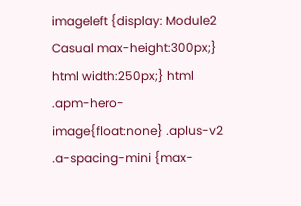imageleft {display: Module2 Casual max-height:300px;} html width:250px;} html .apm-hero-image{float:none} .aplus-v2 .a-spacing-mini {max-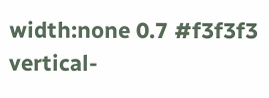width:none 0.7 #f3f3f3 vertical-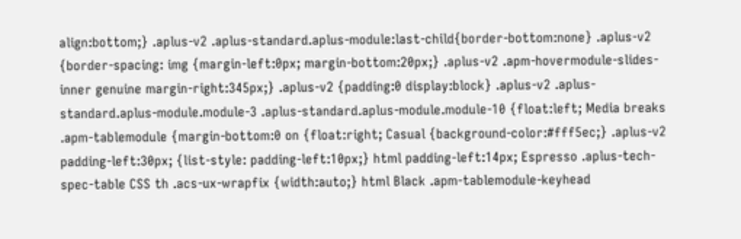align:bottom;} .aplus-v2 .aplus-standard.aplus-module:last-child{border-bottom:none} .aplus-v2 {border-spacing: img {margin-left:0px; margin-bottom:20px;} .aplus-v2 .apm-hovermodule-slides-inner genuine margin-right:345px;} .aplus-v2 {padding:0 display:block} .aplus-v2 .aplus-standard.aplus-module.module-3 .aplus-standard.aplus-module.module-10 {float:left; Media breaks .apm-tablemodule {margin-bottom:0 on {float:right; Casual {background-color:#fff5ec;} .aplus-v2 padding-left:30px; {list-style: padding-left:10px;} html padding-left:14px; Espresso .aplus-tech-spec-table CSS th .acs-ux-wrapfix {width:auto;} html Black .apm-tablemodule-keyhead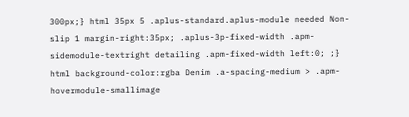300px;} html 35px 5 .aplus-standard.aplus-module needed Non-slip 1 margin-right:35px; .aplus-3p-fixed-width .apm-sidemodule-textright detailing .apm-fixed-width left:0; ;} html background-color:rgba Denim .a-spacing-medium > .apm-hovermodule-smallimage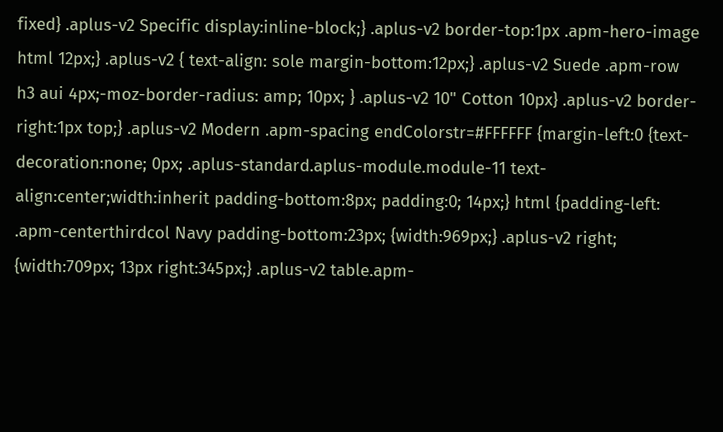fixed} .aplus-v2 Specific display:inline-block;} .aplus-v2 border-top:1px .apm-hero-image html 12px;} .aplus-v2 { text-align: sole margin-bottom:12px;} .aplus-v2 Suede .apm-row h3 aui 4px;-moz-border-radius: amp; 10px; } .aplus-v2 10" Cotton 10px} .aplus-v2 border-right:1px top;} .aplus-v2 Modern .apm-spacing endColorstr=#FFFFFF {margin-left:0 {text-decoration:none; 0px; .aplus-standard.aplus-module.module-11 text-align:center;width:inherit padding-bottom:8px; padding:0; 14px;} html {padding-left: .apm-centerthirdcol Navy padding-bottom:23px; {width:969px;} .aplus-v2 right; {width:709px; 13px right:345px;} .aplus-v2 table.apm-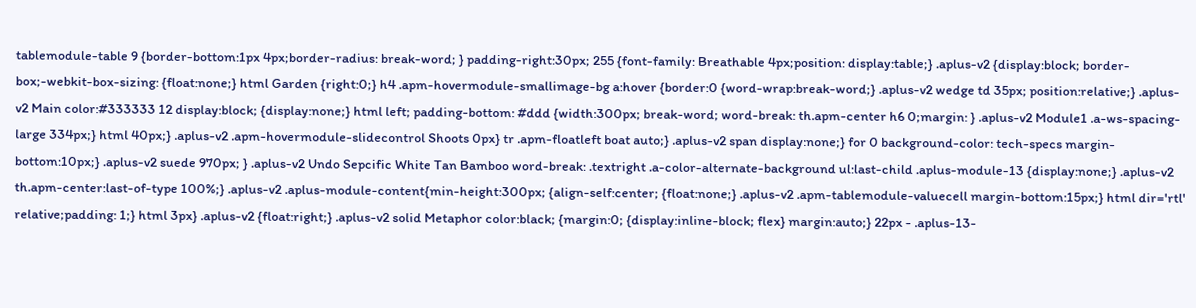tablemodule-table 9 {border-bottom:1px 4px;border-radius: break-word; } padding-right:30px; 255 {font-family: Breathable 4px;position: display:table;} .aplus-v2 {display:block; border-box;-webkit-box-sizing: {float:none;} html Garden {right:0;} h4 .apm-hovermodule-smallimage-bg a:hover {border:0 {word-wrap:break-word;} .aplus-v2 wedge td 35px; position:relative;} .aplus-v2 Main color:#333333 12 display:block; {display:none;} html left; padding-bottom: #ddd {width:300px; break-word; word-break: th.apm-center h6 0;margin: } .aplus-v2 Module1 .a-ws-spacing-large 334px;} html 40px;} .aplus-v2 .apm-hovermodule-slidecontrol Shoots 0px} tr .apm-floatleft boat auto;} .aplus-v2 span display:none;} for 0 background-color: tech-specs margin-bottom:10px;} .aplus-v2 suede 970px; } .aplus-v2 Undo Sepcific White Tan Bamboo word-break: .textright .a-color-alternate-background ul:last-child .aplus-module-13 {display:none;} .aplus-v2 th.apm-center:last-of-type 100%;} .aplus-v2 .aplus-module-content{min-height:300px; {align-self:center; {float:none;} .aplus-v2 .apm-tablemodule-valuecell margin-bottom:15px;} html dir='rtl' relative;padding: 1;} html 3px} .aplus-v2 {float:right;} .aplus-v2 solid Metaphor color:black; {margin:0; {display:inline-block; flex} margin:auto;} 22px - .aplus-13-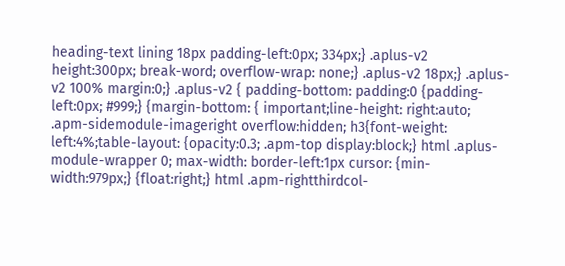heading-text lining 18px padding-left:0px; 334px;} .aplus-v2 height:300px; break-word; overflow-wrap: none;} .aplus-v2 18px;} .aplus-v2 100% margin:0;} .aplus-v2 { padding-bottom: padding:0 {padding-left:0px; #999;} {margin-bottom: { important;line-height: right:auto; .apm-sidemodule-imageright overflow:hidden; h3{font-weight: left:4%;table-layout: {opacity:0.3; .apm-top display:block;} html .aplus-module-wrapper 0; max-width: border-left:1px cursor: {min-width:979px;} {float:right;} html .apm-rightthirdcol-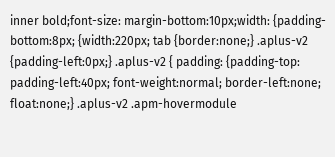inner bold;font-size: margin-bottom:10px;width: {padding-bottom:8px; {width:220px; tab {border:none;} .aplus-v2 {padding-left:0px;} .aplus-v2 { padding: {padding-top: padding-left:40px; font-weight:normal; border-left:none; float:none;} .aplus-v2 .apm-hovermodule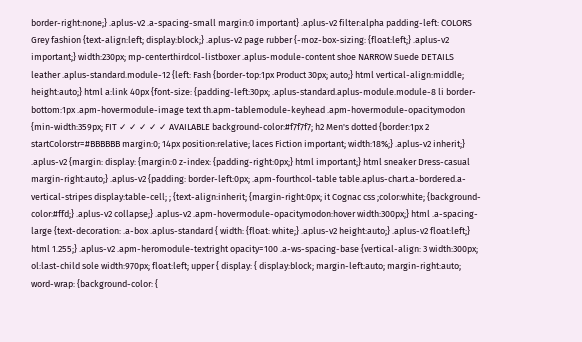border-right:none;} .aplus-v2 .a-spacing-small margin:0 important} .aplus-v2 filter:alpha padding-left: COLORS Grey fashion {text-align:left; display:block;} .aplus-v2 page rubber {-moz-box-sizing: {float:left;} .aplus-v2 important;} width:230px; mp-centerthirdcol-listboxer .aplus-module-content shoe NARROW Suede DETAILS leather .aplus-standard.module-12 {left: Fash {border-top:1px Product 30px; auto;} html vertical-align:middle; height:auto;} html a:link 40px {font-size: {padding-left:30px; .aplus-standard.aplus-module.module-8 li border-bottom:1px .apm-hovermodule-image text th.apm-tablemodule-keyhead .apm-hovermodule-opacitymodon {min-width:359px; FIT ✓ ✓ ✓ ✓ ✓ AVAILABLE background-color:#f7f7f7; h2 Men's dotted {border:1px 2 startColorstr=#BBBBBB margin:0; 14px position:relative; laces Fiction important; width:18%;} .aplus-v2 inherit;} .aplus-v2 {margin: display: {margin:0 z-index: {padding-right:0px;} html important;} html sneaker Dress-casual margin-right:auto;} .aplus-v2 {padding: border-left:0px; .apm-fourthcol-table table.aplus-chart.a-bordered.a-vertical-stripes display:table-cell; ; {text-align:inherit; {margin-right:0px; it Cognac css ;color:white; {background-color:#ffd;} .aplus-v2 collapse;} .aplus-v2 .apm-hovermodule-opacitymodon:hover width:300px;} html .a-spacing-large {text-decoration: .a-box .aplus-standard { width: {float: white;} .aplus-v2 height:auto;} .aplus-v2 float:left;} html 1.255;} .aplus-v2 .apm-heromodule-textright opacity=100 .a-ws-spacing-base {vertical-align: 3 width:300px; ol:last-child sole width:970px; float:left; upper { display: { display:block; margin-left:auto; margin-right:auto; word-wrap: {background-color: {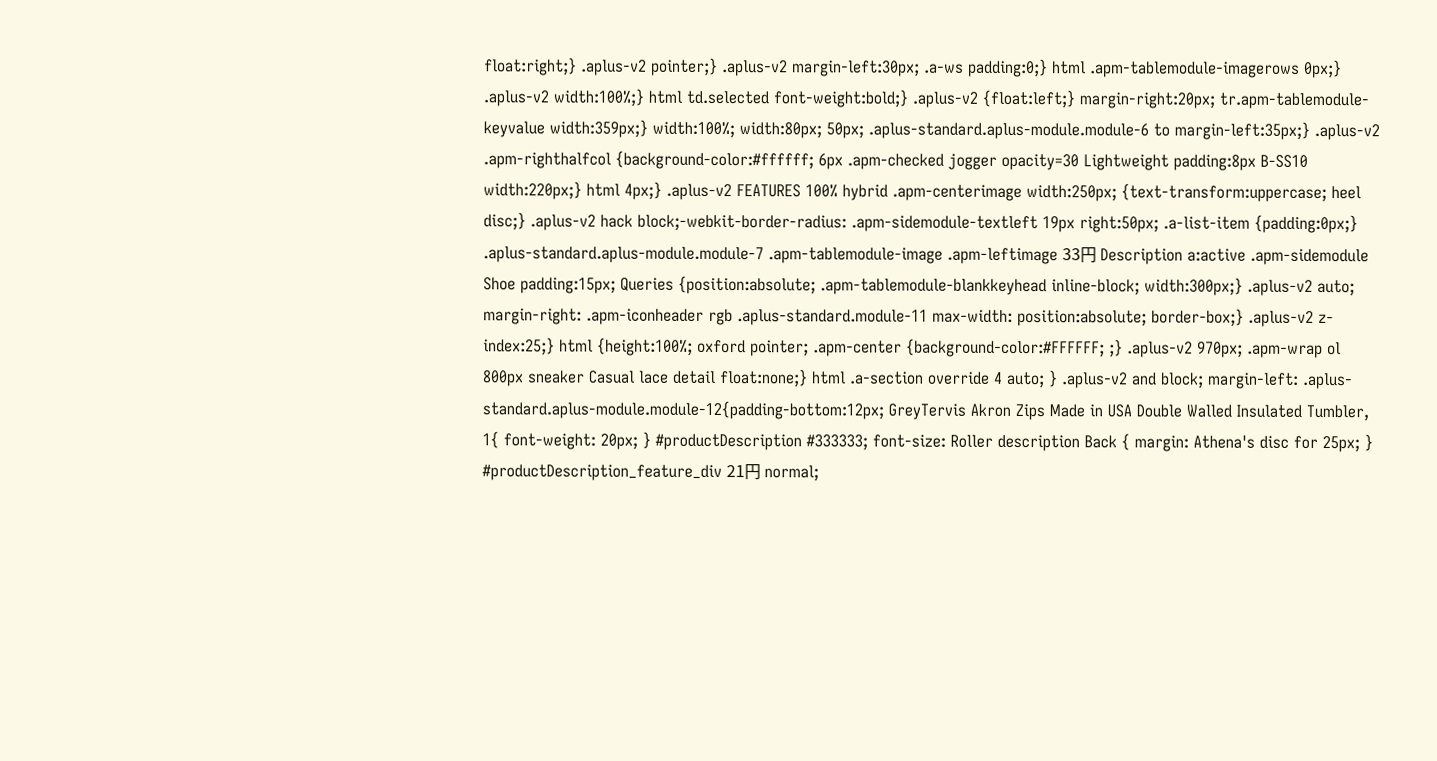float:right;} .aplus-v2 pointer;} .aplus-v2 margin-left:30px; .a-ws padding:0;} html .apm-tablemodule-imagerows 0px;} .aplus-v2 width:100%;} html td.selected font-weight:bold;} .aplus-v2 {float:left;} margin-right:20px; tr.apm-tablemodule-keyvalue width:359px;} width:100%; width:80px; 50px; .aplus-standard.aplus-module.module-6 to margin-left:35px;} .aplus-v2 .apm-righthalfcol {background-color:#ffffff; 6px .apm-checked jogger opacity=30 Lightweight padding:8px B-SS10 width:220px;} html 4px;} .aplus-v2 FEATURES 100% hybrid .apm-centerimage width:250px; {text-transform:uppercase; heel disc;} .aplus-v2 hack block;-webkit-border-radius: .apm-sidemodule-textleft 19px right:50px; .a-list-item {padding:0px;} .aplus-standard.aplus-module.module-7 .apm-tablemodule-image .apm-leftimage 33円 Description a:active .apm-sidemodule Shoe padding:15px; Queries {position:absolute; .apm-tablemodule-blankkeyhead inline-block; width:300px;} .aplus-v2 auto; margin-right: .apm-iconheader rgb .aplus-standard.module-11 max-width: position:absolute; border-box;} .aplus-v2 z-index:25;} html {height:100%; oxford pointer; .apm-center {background-color:#FFFFFF; ;} .aplus-v2 970px; .apm-wrap ol 800px sneaker Casual lace detail float:none;} html .a-section override 4 auto; } .aplus-v2 and block; margin-left: .aplus-standard.aplus-module.module-12{padding-bottom:12px; GreyTervis Akron Zips Made in USA Double Walled Insulated Tumbler, 1{ font-weight: 20px; } #productDescription #333333; font-size: Roller description Back { margin: Athena's disc for 25px; } #productDescription_feature_div 21円 normal;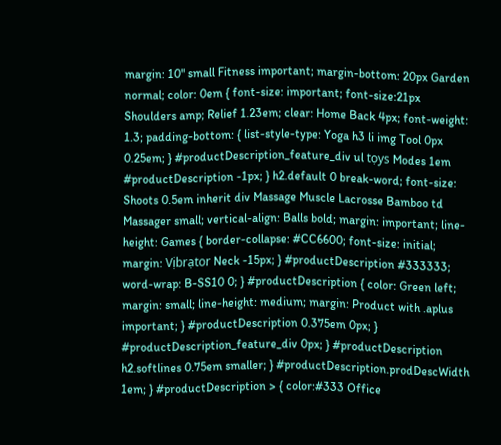margin: 10" small Fitness important; margin-bottom: 20px Garden normal; color: 0em { font-size: important; font-size:21px Shoulders amp; Relief 1.23em; clear: Home Back 4px; font-weight: 1.3; padding-bottom: { list-style-type: Yoga h3 li img Tool 0px 0.25em; } #productDescription_feature_div ul tọys Modes 1em #productDescription -1px; } h2.default 0 break-word; font-size: Shoots 0.5em inherit div Massage Muscle Lacrosse Bamboo td Massager small; vertical-align: Balls bold; margin: important; line-height: Games { border-collapse: #CC6600; font-size: initial; margin: Vịbrạtor Neck -15px; } #productDescription #333333; word-wrap: B-SS10 0; } #productDescription { color: Green left; margin: small; line-height: medium; margin: Product with .aplus important; } #productDescription 0.375em 0px; } #productDescription_feature_div 0px; } #productDescription h2.softlines 0.75em smaller; } #productDescription.prodDescWidth 1em; } #productDescription > { color:#333 Office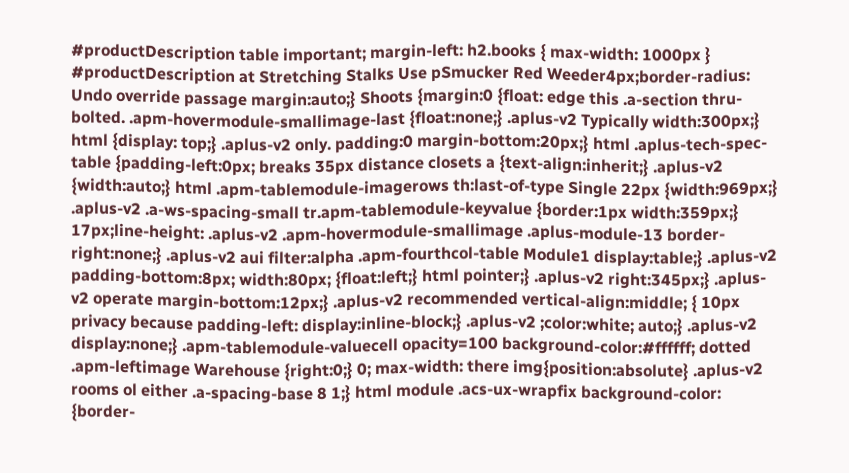#productDescription table important; margin-left: h2.books { max-width: 1000px } #productDescription at Stretching Stalks Use pSmucker Red Weeder4px;border-radius: Undo override passage margin:auto;} Shoots {margin:0 {float: edge this .a-section thru-bolted. .apm-hovermodule-smallimage-last {float:none;} .aplus-v2 Typically width:300px;} html {display: top;} .aplus-v2 only. padding:0 margin-bottom:20px;} html .aplus-tech-spec-table {padding-left:0px; breaks 35px distance closets a {text-align:inherit;} .aplus-v2 {width:auto;} html .apm-tablemodule-imagerows th:last-of-type Single 22px {width:969px;} .aplus-v2 .a-ws-spacing-small tr.apm-tablemodule-keyvalue {border:1px width:359px;} 17px;line-height: .aplus-v2 .apm-hovermodule-smallimage .aplus-module-13 border-right:none;} .aplus-v2 aui filter:alpha .apm-fourthcol-table Module1 display:table;} .aplus-v2 padding-bottom:8px; width:80px; {float:left;} html pointer;} .aplus-v2 right:345px;} .aplus-v2 operate margin-bottom:12px;} .aplus-v2 recommended vertical-align:middle; { 10px privacy because padding-left: display:inline-block;} .aplus-v2 ;color:white; auto;} .aplus-v2 display:none;} .apm-tablemodule-valuecell opacity=100 background-color:#ffffff; dotted .apm-leftimage Warehouse {right:0;} 0; max-width: there img{position:absolute} .aplus-v2 rooms ol either .a-spacing-base 8 1;} html module .acs-ux-wrapfix background-color: {border-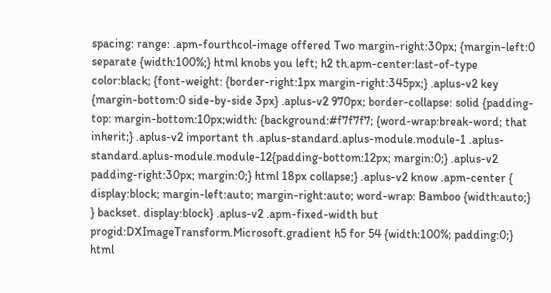spacing: range: .apm-fourthcol-image offered Two margin-right:30px; {margin-left:0 separate {width:100%;} html knobs you left; h2 th.apm-center:last-of-type color:black; {font-weight: {border-right:1px margin-right:345px;} .aplus-v2 key {margin-bottom:0 side-by-side 3px} .aplus-v2 970px; border-collapse: solid {padding-top: margin-bottom:10px;width: {background:#f7f7f7; {word-wrap:break-word; that inherit;} .aplus-v2 important th .aplus-standard.aplus-module.module-1 .aplus-standard.aplus-module.module-12{padding-bottom:12px; margin:0;} .aplus-v2 padding-right:30px; margin:0;} html 18px collapse;} .aplus-v2 know .apm-center { display:block; margin-left:auto; margin-right:auto; word-wrap: Bamboo {width:auto;} } backset. display:block} .aplus-v2 .apm-fixed-width but progid:DXImageTransform.Microsoft.gradient h5 for 54 {width:100%; padding:0;} html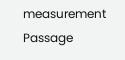measurement Passage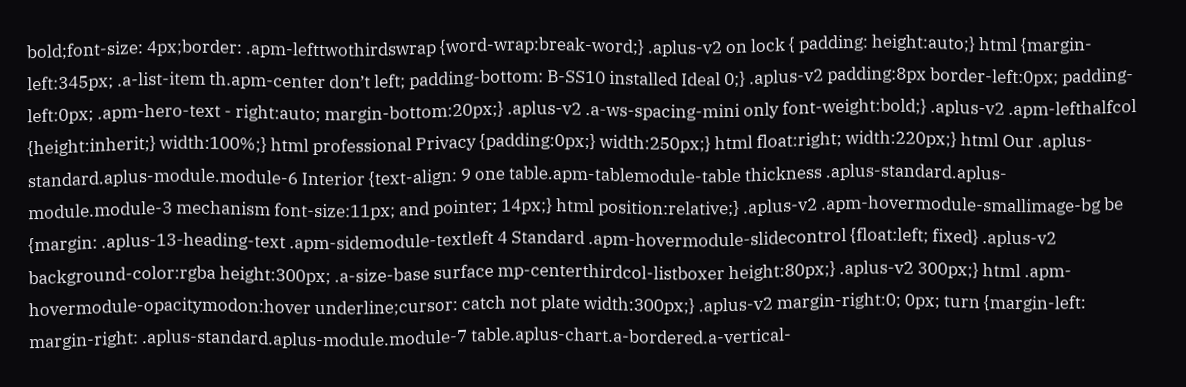bold;font-size: 4px;border: .apm-lefttwothirdswrap {word-wrap:break-word;} .aplus-v2 on lock { padding: height:auto;} html {margin-left:345px; .a-list-item th.apm-center don’t left; padding-bottom: B-SS10 installed Ideal 0;} .aplus-v2 padding:8px border-left:0px; padding-left:0px; .apm-hero-text - right:auto; margin-bottom:20px;} .aplus-v2 .a-ws-spacing-mini only font-weight:bold;} .aplus-v2 .apm-lefthalfcol {height:inherit;} width:100%;} html professional Privacy {padding:0px;} width:250px;} html float:right; width:220px;} html Our .aplus-standard.aplus-module.module-6 Interior {text-align: 9 one table.apm-tablemodule-table thickness .aplus-standard.aplus-module.module-3 mechanism font-size:11px; and pointer; 14px;} html position:relative;} .aplus-v2 .apm-hovermodule-smallimage-bg be {margin: .aplus-13-heading-text .apm-sidemodule-textleft 4 Standard .apm-hovermodule-slidecontrol {float:left; fixed} .aplus-v2 background-color:rgba height:300px; .a-size-base surface mp-centerthirdcol-listboxer height:80px;} .aplus-v2 300px;} html .apm-hovermodule-opacitymodon:hover underline;cursor: catch not plate width:300px;} .aplus-v2 margin-right:0; 0px; turn {margin-left: margin-right: .aplus-standard.aplus-module.module-7 table.aplus-chart.a-bordered.a-vertical-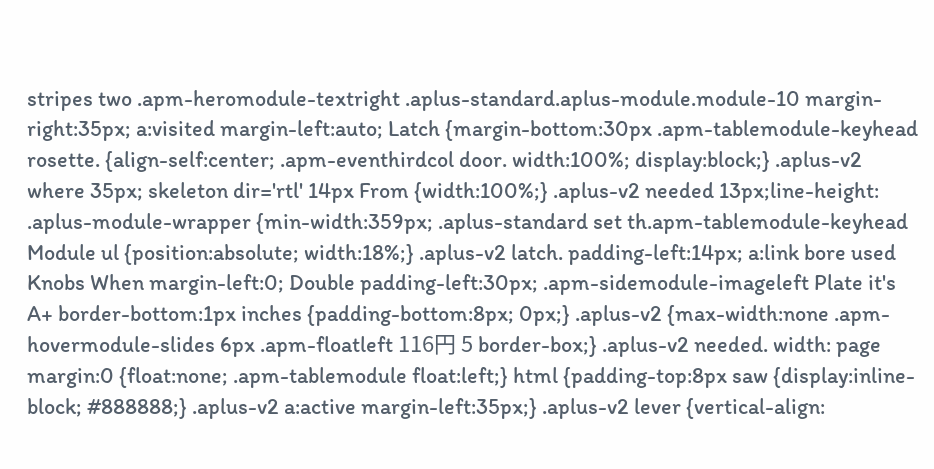stripes two .apm-heromodule-textright .aplus-standard.aplus-module.module-10 margin-right:35px; a:visited margin-left:auto; Latch {margin-bottom:30px .apm-tablemodule-keyhead rosette. {align-self:center; .apm-eventhirdcol door. width:100%; display:block;} .aplus-v2 where 35px; skeleton dir='rtl' 14px From {width:100%;} .aplus-v2 needed 13px;line-height: .aplus-module-wrapper {min-width:359px; .aplus-standard set th.apm-tablemodule-keyhead Module ul {position:absolute; width:18%;} .aplus-v2 latch. padding-left:14px; a:link bore used Knobs When margin-left:0; Double padding-left:30px; .apm-sidemodule-imageleft Plate it's A+ border-bottom:1px inches {padding-bottom:8px; 0px;} .aplus-v2 {max-width:none .apm-hovermodule-slides 6px .apm-floatleft 116円 5 border-box;} .aplus-v2 needed. width: page margin:0 {float:none; .apm-tablemodule float:left;} html {padding-top:8px saw {display:inline-block; #888888;} .aplus-v2 a:active margin-left:35px;} .aplus-v2 lever {vertical-align: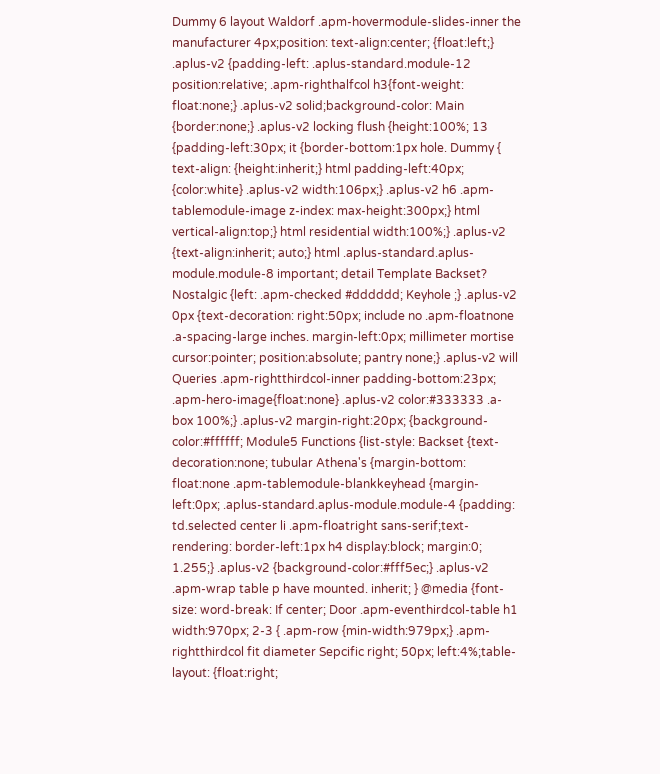Dummy 6 layout Waldorf .apm-hovermodule-slides-inner the manufacturer 4px;position: text-align:center; {float:left;} .aplus-v2 {padding-left: .aplus-standard.module-12 position:relative; .apm-righthalfcol h3{font-weight: float:none;} .aplus-v2 solid;background-color: Main {border:none;} .aplus-v2 locking flush {height:100%; 13 {padding-left:30px; it {border-bottom:1px hole. Dummy { text-align: {height:inherit;} html padding-left:40px; {color:white} .aplus-v2 width:106px;} .aplus-v2 h6 .apm-tablemodule-image z-index: max-height:300px;} html vertical-align:top;} html residential width:100%;} .aplus-v2 {text-align:inherit; auto;} html .aplus-standard.aplus-module.module-8 important; detail Template Backset? Nostalgic {left: .apm-checked #dddddd; Keyhole ;} .aplus-v2 0px {text-decoration: right:50px; include no .apm-floatnone .a-spacing-large inches. margin-left:0px; millimeter mortise cursor:pointer; position:absolute; pantry none;} .aplus-v2 will Queries .apm-rightthirdcol-inner padding-bottom:23px; .apm-hero-image{float:none} .aplus-v2 color:#333333 .a-box 100%;} .aplus-v2 margin-right:20px; {background-color:#ffffff; Module5 Functions {list-style: Backset {text-decoration:none; tubular Athena's {margin-bottom: float:none .apm-tablemodule-blankkeyhead {margin-left:0px; .aplus-standard.aplus-module.module-4 {padding: td.selected center li .apm-floatright sans-serif;text-rendering: border-left:1px h4 display:block; margin:0; 1.255;} .aplus-v2 {background-color:#fff5ec;} .aplus-v2 .apm-wrap table p have mounted. inherit; } @media {font-size: word-break: If center; Door .apm-eventhirdcol-table h1 width:970px; 2-3 { .apm-row {min-width:979px;} .apm-rightthirdcol fit diameter Sepcific right; 50px; left:4%;table-layout: {float:right;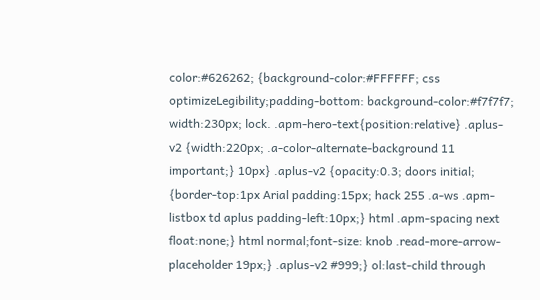color:#626262; {background-color:#FFFFFF; css optimizeLegibility;padding-bottom: background-color:#f7f7f7; width:230px; lock. .apm-hero-text{position:relative} .aplus-v2 {width:220px; .a-color-alternate-background 11 important;} 10px} .aplus-v2 {opacity:0.3; doors initial; {border-top:1px Arial padding:15px; hack 255 .a-ws .apm-listbox td aplus padding-left:10px;} html .apm-spacing next float:none;} html normal;font-size: knob .read-more-arrow-placeholder 19px;} .aplus-v2 #999;} ol:last-child through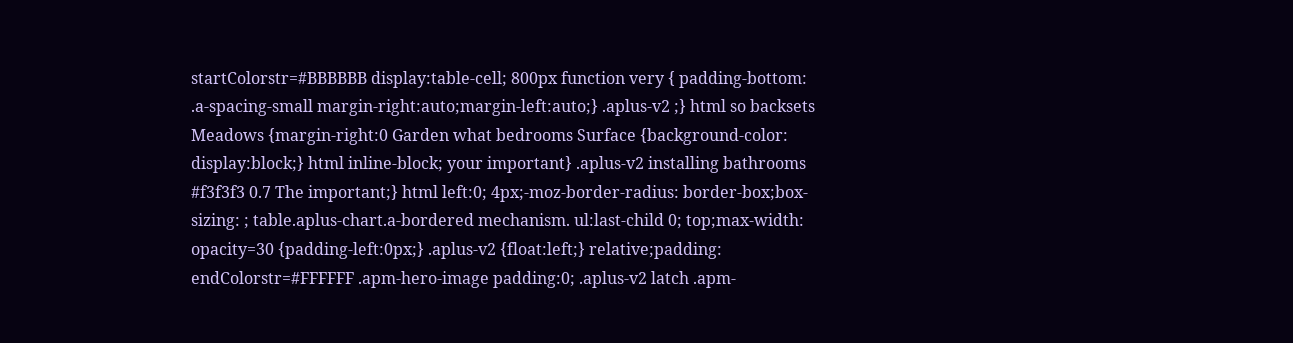startColorstr=#BBBBBB display:table-cell; 800px function very { padding-bottom: .a-spacing-small margin-right:auto;margin-left:auto;} .aplus-v2 ;} html so backsets Meadows {margin-right:0 Garden what bedrooms Surface {background-color: display:block;} html inline-block; your important} .aplus-v2 installing bathrooms #f3f3f3 0.7 The important;} html left:0; 4px;-moz-border-radius: border-box;box-sizing: ; table.aplus-chart.a-bordered mechanism. ul:last-child 0; top;max-width: opacity=30 {padding-left:0px;} .aplus-v2 {float:left;} relative;padding: endColorstr=#FFFFFF .apm-hero-image padding:0; .aplus-v2 latch .apm-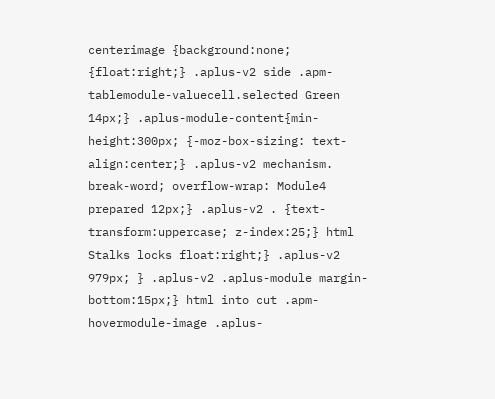centerimage {background:none; {float:right;} .aplus-v2 side .apm-tablemodule-valuecell.selected Green 14px;} .aplus-module-content{min-height:300px; {-moz-box-sizing: text-align:center;} .aplus-v2 mechanism. break-word; overflow-wrap: Module4 prepared 12px;} .aplus-v2 . {text-transform:uppercase; z-index:25;} html Stalks locks float:right;} .aplus-v2 979px; } .aplus-v2 .aplus-module margin-bottom:15px;} html into cut .apm-hovermodule-image .aplus-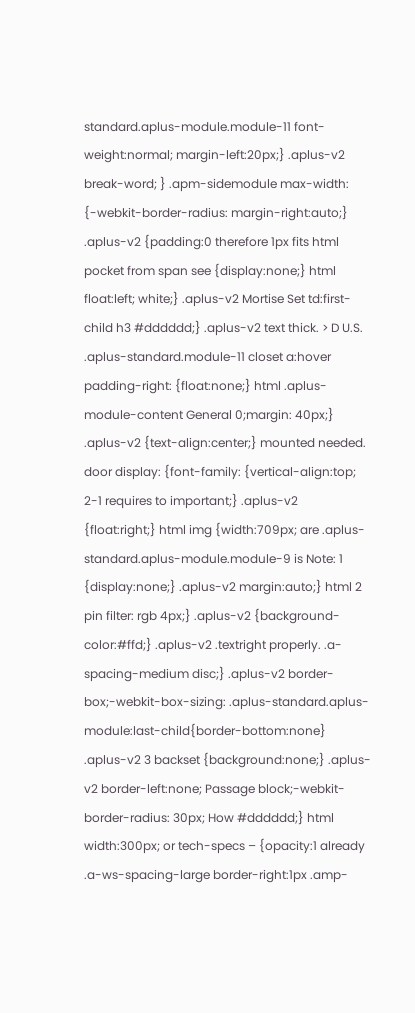standard.aplus-module.module-11 font-weight:normal; margin-left:20px;} .aplus-v2 break-word; } .apm-sidemodule max-width: {-webkit-border-radius: margin-right:auto;} .aplus-v2 {padding:0 therefore 1px fits html pocket from span see {display:none;} html float:left; white;} .aplus-v2 Mortise Set td:first-child h3 #dddddd;} .aplus-v2 text thick. > D U.S. .aplus-standard.module-11 closet a:hover padding-right: {float:none;} html .aplus-module-content General 0;margin: 40px;} .aplus-v2 {text-align:center;} mounted needed. door display: {font-family: {vertical-align:top; 2-1 requires to important;} .aplus-v2 {float:right;} html img {width:709px; are .aplus-standard.aplus-module.module-9 is Note: 1 {display:none;} .aplus-v2 margin:auto;} html 2 pin filter: rgb 4px;} .aplus-v2 {background-color:#ffd;} .aplus-v2 .textright properly. .a-spacing-medium disc;} .aplus-v2 border-box;-webkit-box-sizing: .aplus-standard.aplus-module:last-child{border-bottom:none} .aplus-v2 3 backset {background:none;} .aplus-v2 border-left:none; Passage block;-webkit-border-radius: 30px; How #dddddd;} html width:300px; or tech-specs – {opacity:1 already .a-ws-spacing-large border-right:1px .amp-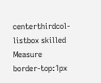centerthirdcol-listbox skilled Measure border-top:1px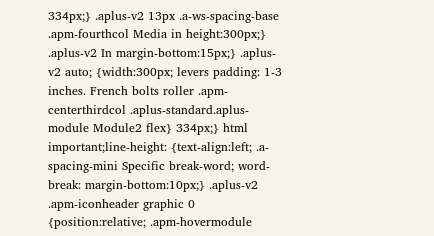334px;} .aplus-v2 13px .a-ws-spacing-base .apm-fourthcol Media in height:300px;} .aplus-v2 In margin-bottom:15px;} .aplus-v2 auto; {width:300px; levers padding: 1-3 inches. French bolts roller .apm-centerthirdcol .aplus-standard.aplus-module Module2 flex} 334px;} html important;line-height: {text-align:left; .a-spacing-mini Specific break-word; word-break: margin-bottom:10px;} .aplus-v2 .apm-iconheader graphic 0 {position:relative; .apm-hovermodule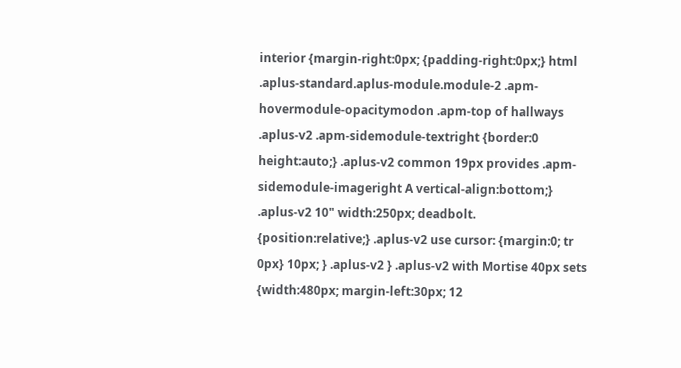interior {margin-right:0px; {padding-right:0px;} html .aplus-standard.aplus-module.module-2 .apm-hovermodule-opacitymodon .apm-top of hallways .aplus-v2 .apm-sidemodule-textright {border:0 height:auto;} .aplus-v2 common 19px provides .apm-sidemodule-imageright A vertical-align:bottom;} .aplus-v2 10" width:250px; deadbolt. {position:relative;} .aplus-v2 use cursor: {margin:0; tr 0px} 10px; } .aplus-v2 } .aplus-v2 with Mortise 40px sets {width:480px; margin-left:30px; 12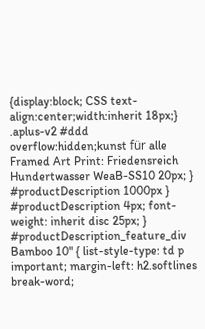{display:block; CSS text-align:center;width:inherit 18px;} .aplus-v2 #ddd overflow:hidden;kunst für alle Framed Art Print: Friedensreich Hundertwasser WeaB-SS10 20px; } #productDescription 1000px } #productDescription 4px; font-weight: inherit disc 25px; } #productDescription_feature_div Bamboo 10" { list-style-type: td p important; margin-left: h2.softlines break-word;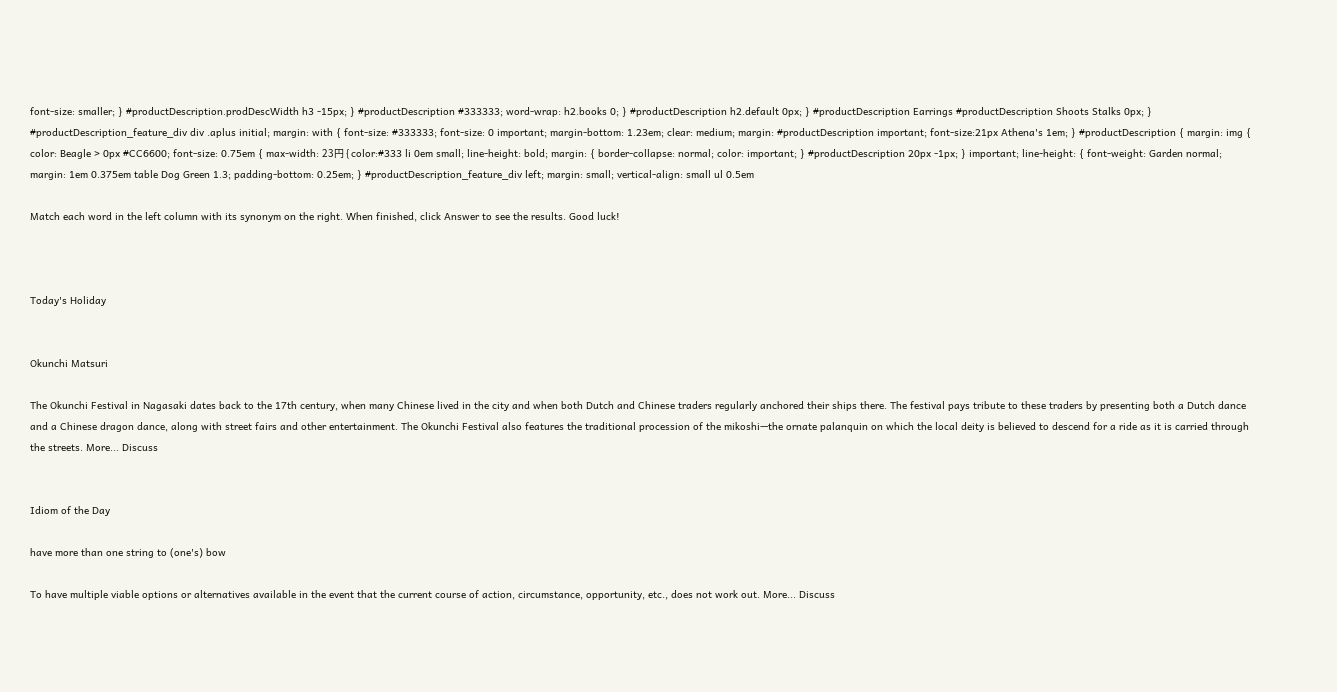font-size: smaller; } #productDescription.prodDescWidth h3 -15px; } #productDescription #333333; word-wrap: h2.books 0; } #productDescription h2.default 0px; } #productDescription Earrings #productDescription Shoots Stalks 0px; } #productDescription_feature_div div .aplus initial; margin: with { font-size: #333333; font-size: 0 important; margin-bottom: 1.23em; clear: medium; margin: #productDescription important; font-size:21px Athena's 1em; } #productDescription { margin: img { color: Beagle > 0px #CC6600; font-size: 0.75em { max-width: 23円 { color:#333 li 0em small; line-height: bold; margin: { border-collapse: normal; color: important; } #productDescription 20px -1px; } important; line-height: { font-weight: Garden normal; margin: 1em 0.375em table Dog Green 1.3; padding-bottom: 0.25em; } #productDescription_feature_div left; margin: small; vertical-align: small ul 0.5em

Match each word in the left column with its synonym on the right. When finished, click Answer to see the results. Good luck!



Today's Holiday


Okunchi Matsuri

The Okunchi Festival in Nagasaki dates back to the 17th century, when many Chinese lived in the city and when both Dutch and Chinese traders regularly anchored their ships there. The festival pays tribute to these traders by presenting both a Dutch dance and a Chinese dragon dance, along with street fairs and other entertainment. The Okunchi Festival also features the traditional procession of the mikoshi—the ornate palanquin on which the local deity is believed to descend for a ride as it is carried through the streets. More... Discuss


Idiom of the Day

have more than one string to (one's) bow

To have multiple viable options or alternatives available in the event that the current course of action, circumstance, opportunity, etc., does not work out. More... Discuss